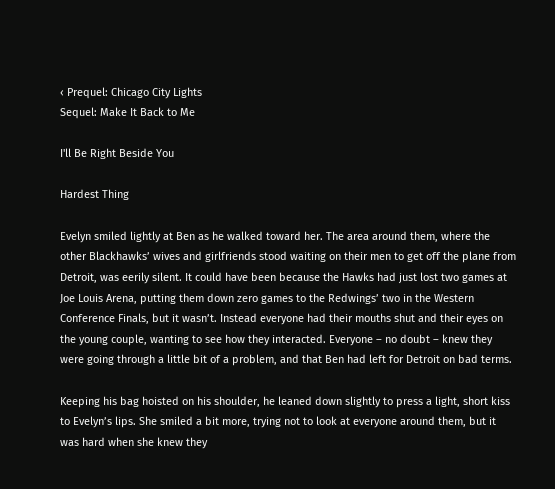‹ Prequel: Chicago City Lights
Sequel: Make It Back to Me

I'll Be Right Beside You

Hardest Thing

Evelyn smiled lightly at Ben as he walked toward her. The area around them, where the other Blackhawks’ wives and girlfriends stood waiting on their men to get off the plane from Detroit, was eerily silent. It could have been because the Hawks had just lost two games at Joe Louis Arena, putting them down zero games to the Redwings’ two in the Western Conference Finals, but it wasn’t. Instead everyone had their mouths shut and their eyes on the young couple, wanting to see how they interacted. Everyone – no doubt – knew they were going through a little bit of a problem, and that Ben had left for Detroit on bad terms.

Keeping his bag hoisted on his shoulder, he leaned down slightly to press a light, short kiss to Evelyn’s lips. She smiled a bit more, trying not to look at everyone around them, but it was hard when she knew they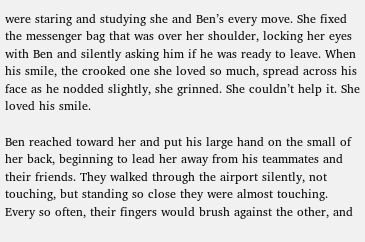were staring and studying she and Ben’s every move. She fixed the messenger bag that was over her shoulder, locking her eyes with Ben and silently asking him if he was ready to leave. When his smile, the crooked one she loved so much, spread across his face as he nodded slightly, she grinned. She couldn’t help it. She loved his smile.

Ben reached toward her and put his large hand on the small of her back, beginning to lead her away from his teammates and their friends. They walked through the airport silently, not touching, but standing so close they were almost touching. Every so often, their fingers would brush against the other, and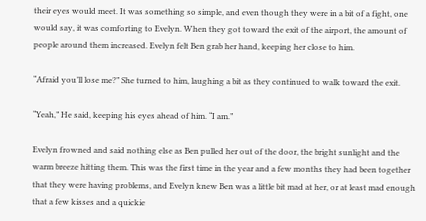their eyes would meet. It was something so simple, and even though they were in a bit of a fight, one would say, it was comforting to Evelyn. When they got toward the exit of the airport, the amount of people around them increased. Evelyn felt Ben grab her hand, keeping her close to him.

“Afraid you’ll lose me?” She turned to him, laughing a bit as they continued to walk toward the exit.

“Yeah,” He said, keeping his eyes ahead of him. “I am.”

Evelyn frowned and said nothing else as Ben pulled her out of the door, the bright sunlight and the warm breeze hitting them. This was the first time in the year and a few months they had been together that they were having problems, and Evelyn knew Ben was a little bit mad at her, or at least mad enough that a few kisses and a quickie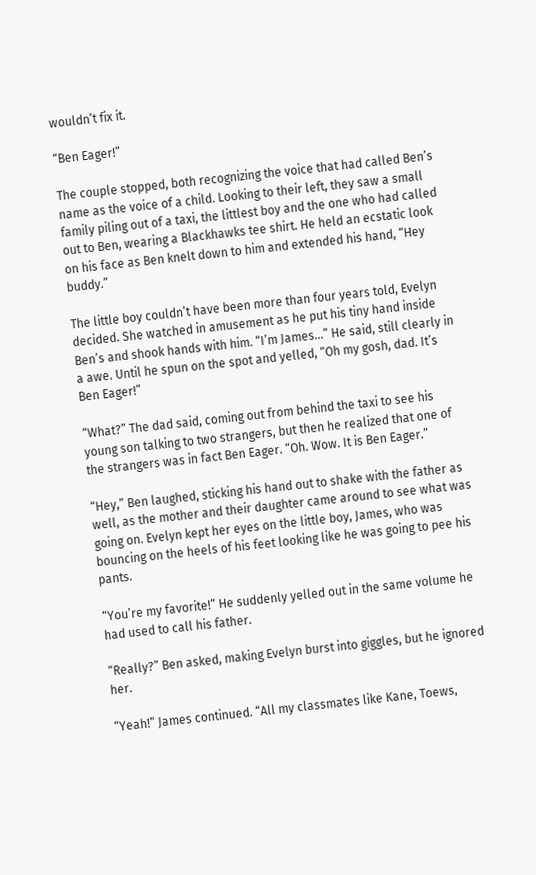wouldn’t fix it.

“Ben Eager!”

The couple stopped, both recognizing the voice that had called Ben’s name as the voice of a child. Looking to their left, they saw a small family piling out of a taxi, the littlest boy and the one who had called out to Ben, wearing a Blackhawks tee shirt. He held an ecstatic look on his face as Ben knelt down to him and extended his hand, “Hey buddy.”

The little boy couldn’t have been more than four years told, Evelyn decided. She watched in amusement as he put his tiny hand inside Ben’s and shook hands with him. “I’m James…” He said, still clearly in a awe. Until he spun on the spot and yelled, “Oh my gosh, dad. It’s Ben Eager!”

“What?” The dad said, coming out from behind the taxi to see his young son talking to two strangers, but then he realized that one of the strangers was in fact Ben Eager. “Oh. Wow. It is Ben Eager.”

“Hey,” Ben laughed, sticking his hand out to shake with the father as well, as the mother and their daughter came around to see what was going on. Evelyn kept her eyes on the little boy, James, who was bouncing on the heels of his feet looking like he was going to pee his pants.

“You’re my favorite!” He suddenly yelled out in the same volume he had used to call his father.

“Really?” Ben asked, making Evelyn burst into giggles, but he ignored her.

“Yeah!” James continued. “All my classmates like Kane, Toews,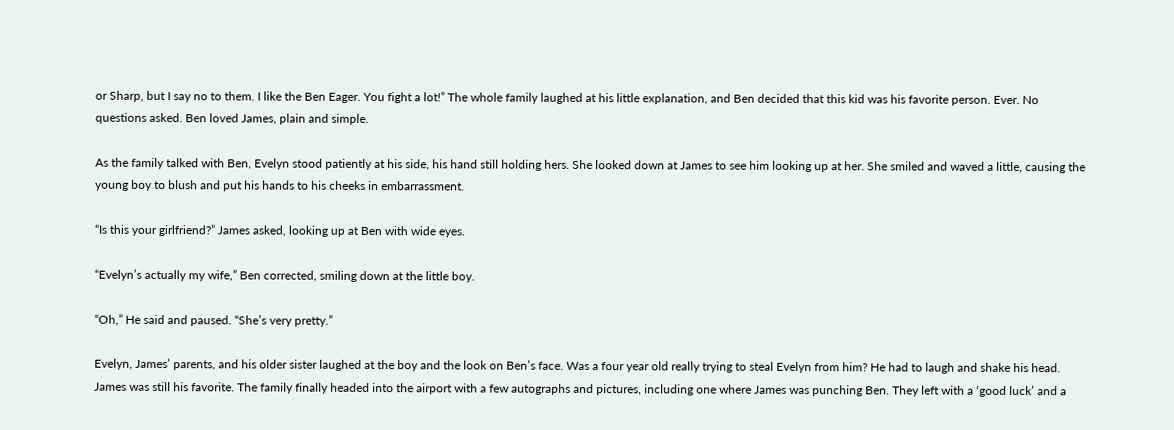or Sharp, but I say no to them. I like the Ben Eager. You fight a lot!” The whole family laughed at his little explanation, and Ben decided that this kid was his favorite person. Ever. No questions asked. Ben loved James, plain and simple.

As the family talked with Ben, Evelyn stood patiently at his side, his hand still holding hers. She looked down at James to see him looking up at her. She smiled and waved a little, causing the young boy to blush and put his hands to his cheeks in embarrassment.

“Is this your girlfriend?” James asked, looking up at Ben with wide eyes.

“Evelyn’s actually my wife,” Ben corrected, smiling down at the little boy.

“Oh,” He said and paused. “She’s very pretty.”

Evelyn, James’ parents, and his older sister laughed at the boy and the look on Ben’s face. Was a four year old really trying to steal Evelyn from him? He had to laugh and shake his head. James was still his favorite. The family finally headed into the airport with a few autographs and pictures, including one where James was punching Ben. They left with a ‘good luck’ and a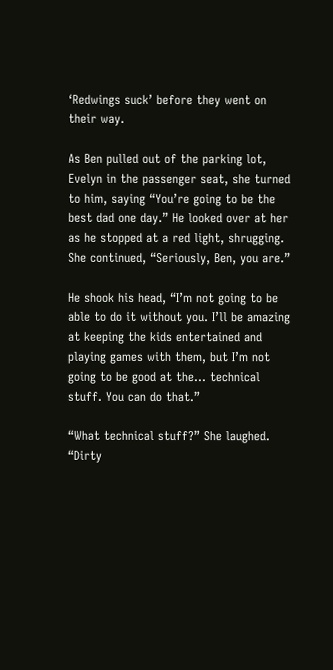‘Redwings suck’ before they went on their way.

As Ben pulled out of the parking lot, Evelyn in the passenger seat, she turned to him, saying “You’re going to be the best dad one day.” He looked over at her as he stopped at a red light, shrugging. She continued, “Seriously, Ben, you are.”

He shook his head, “I’m not going to be able to do it without you. I’ll be amazing at keeping the kids entertained and playing games with them, but I’m not going to be good at the… technical stuff. You can do that.”

“What technical stuff?” She laughed. “Dirty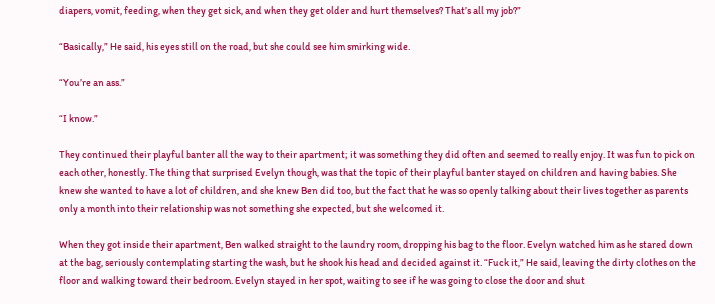diapers, vomit, feeding, when they get sick, and when they get older and hurt themselves? That’s all my job?”

“Basically,” He said, his eyes still on the road, but she could see him smirking wide.

“You’re an ass.”

“I know.”

They continued their playful banter all the way to their apartment; it was something they did often and seemed to really enjoy. It was fun to pick on each other, honestly. The thing that surprised Evelyn though, was that the topic of their playful banter stayed on children and having babies. She knew she wanted to have a lot of children, and she knew Ben did too, but the fact that he was so openly talking about their lives together as parents only a month into their relationship was not something she expected, but she welcomed it.

When they got inside their apartment, Ben walked straight to the laundry room, dropping his bag to the floor. Evelyn watched him as he stared down at the bag, seriously contemplating starting the wash, but he shook his head and decided against it. “Fuck it,” He said, leaving the dirty clothes on the floor and walking toward their bedroom. Evelyn stayed in her spot, waiting to see if he was going to close the door and shut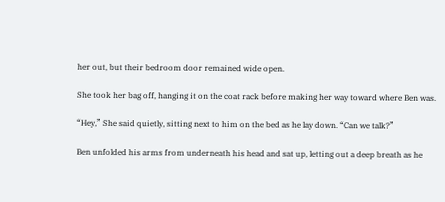her out, but their bedroom door remained wide open.

She took her bag off, hanging it on the coat rack before making her way toward where Ben was.

“Hey,” She said quietly, sitting next to him on the bed as he lay down. “Can we talk?”

Ben unfolded his arms from underneath his head and sat up, letting out a deep breath as he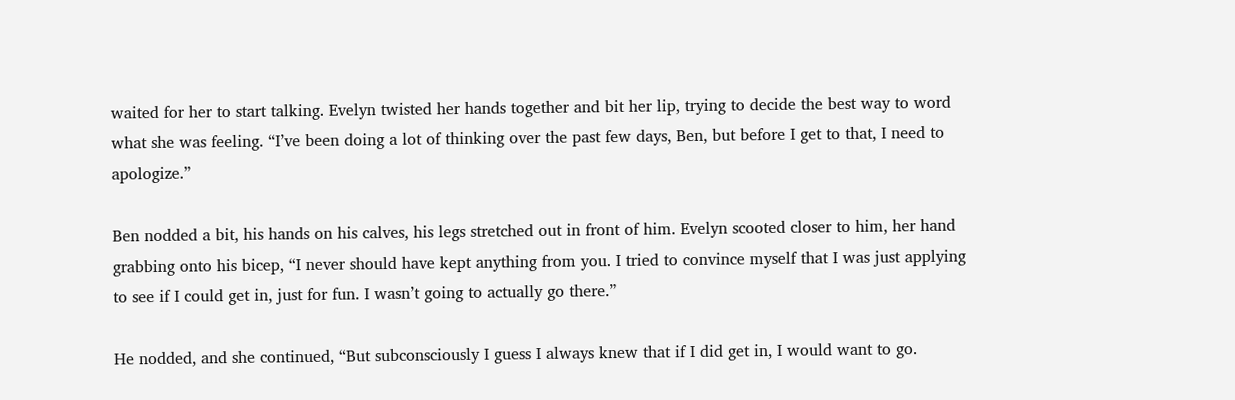waited for her to start talking. Evelyn twisted her hands together and bit her lip, trying to decide the best way to word what she was feeling. “I’ve been doing a lot of thinking over the past few days, Ben, but before I get to that, I need to apologize.”

Ben nodded a bit, his hands on his calves, his legs stretched out in front of him. Evelyn scooted closer to him, her hand grabbing onto his bicep, “I never should have kept anything from you. I tried to convince myself that I was just applying to see if I could get in, just for fun. I wasn’t going to actually go there.”

He nodded, and she continued, “But subconsciously I guess I always knew that if I did get in, I would want to go.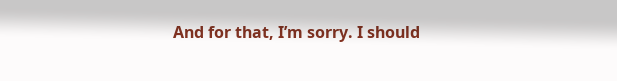And for that, I’m sorry. I should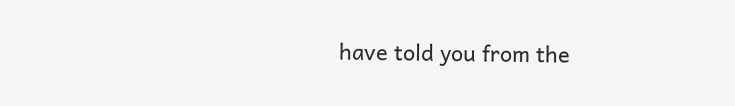have told you from the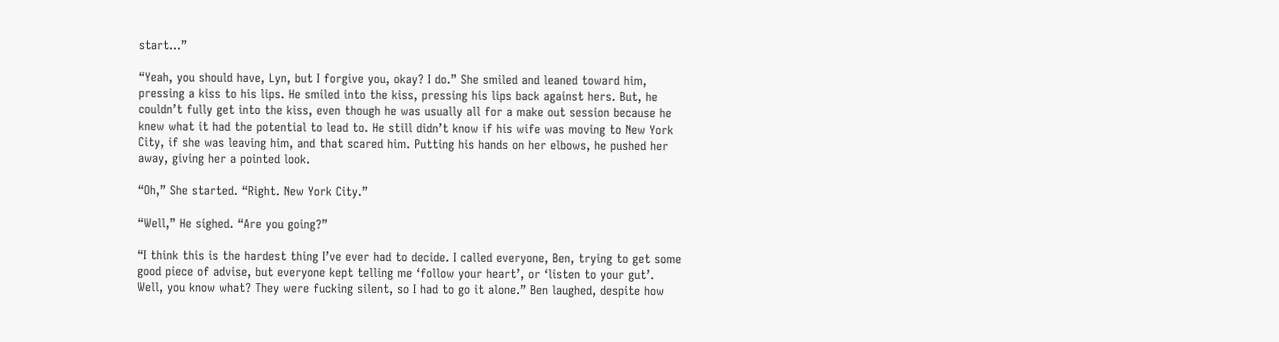start…”

“Yeah, you should have, Lyn, but I forgive you, okay? I do.” She smiled and leaned toward him, pressing a kiss to his lips. He smiled into the kiss, pressing his lips back against hers. But, he couldn’t fully get into the kiss, even though he was usually all for a make out session because he knew what it had the potential to lead to. He still didn’t know if his wife was moving to New York City, if she was leaving him, and that scared him. Putting his hands on her elbows, he pushed her away, giving her a pointed look.

“Oh,” She started. “Right. New York City.”

“Well,” He sighed. “Are you going?”

“I think this is the hardest thing I’ve ever had to decide. I called everyone, Ben, trying to get some good piece of advise, but everyone kept telling me ‘follow your heart’, or ‘listen to your gut’. Well, you know what? They were fucking silent, so I had to go it alone.” Ben laughed, despite how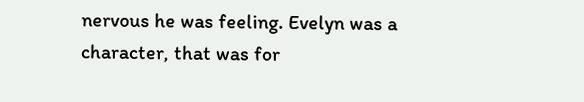nervous he was feeling. Evelyn was a character, that was for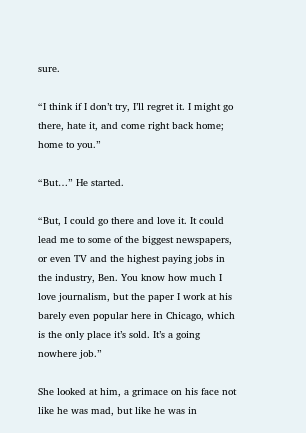sure.

“I think if I don’t try, I’ll regret it. I might go there, hate it, and come right back home; home to you.”

“But…” He started.

“But, I could go there and love it. It could lead me to some of the biggest newspapers, or even TV and the highest paying jobs in the industry, Ben. You know how much I love journalism, but the paper I work at his barely even popular here in Chicago, which is the only place it’s sold. It’s a going nowhere job.”

She looked at him, a grimace on his face not like he was mad, but like he was in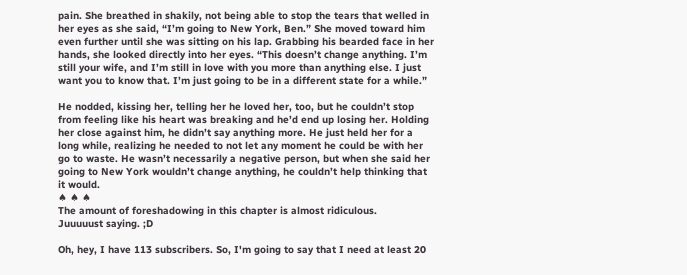pain. She breathed in shakily, not being able to stop the tears that welled in her eyes as she said, “I’m going to New York, Ben.” She moved toward him even further until she was sitting on his lap. Grabbing his bearded face in her hands, she looked directly into her eyes. “This doesn’t change anything. I’m still your wife, and I’m still in love with you more than anything else. I just want you to know that. I’m just going to be in a different state for a while.”

He nodded, kissing her, telling her he loved her, too, but he couldn’t stop from feeling like his heart was breaking and he’d end up losing her. Holding her close against him, he didn’t say anything more. He just held her for a long while, realizing he needed to not let any moment he could be with her go to waste. He wasn’t necessarily a negative person, but when she said her going to New York wouldn’t change anything, he couldn’t help thinking that it would.
♠ ♠ ♠
The amount of foreshadowing in this chapter is almost ridiculous.
Juuuuust saying. ;D

Oh, hey, I have 113 subscribers. So, I'm going to say that I need at least 20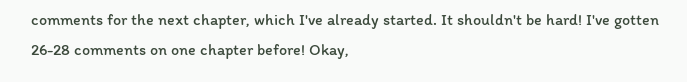comments for the next chapter, which I've already started. It shouldn't be hard! I've gotten 26-28 comments on one chapter before! Okay,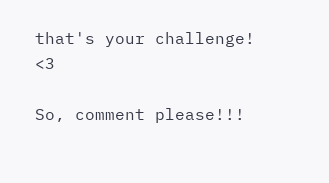that's your challenge! <3

So, comment please!!!